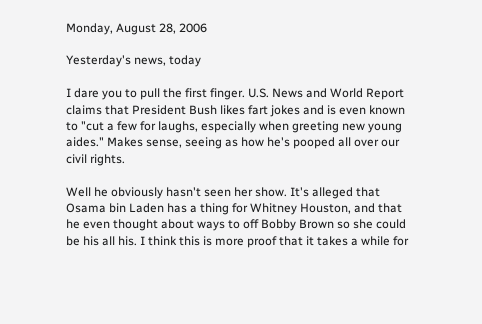Monday, August 28, 2006

Yesterday's news, today

I dare you to pull the first finger. U.S. News and World Report claims that President Bush likes fart jokes and is even known to "cut a few for laughs, especially when greeting new young aides." Makes sense, seeing as how he's pooped all over our civil rights.

Well he obviously hasn't seen her show. It's alleged that Osama bin Laden has a thing for Whitney Houston, and that he even thought about ways to off Bobby Brown so she could be his all his. I think this is more proof that it takes a while for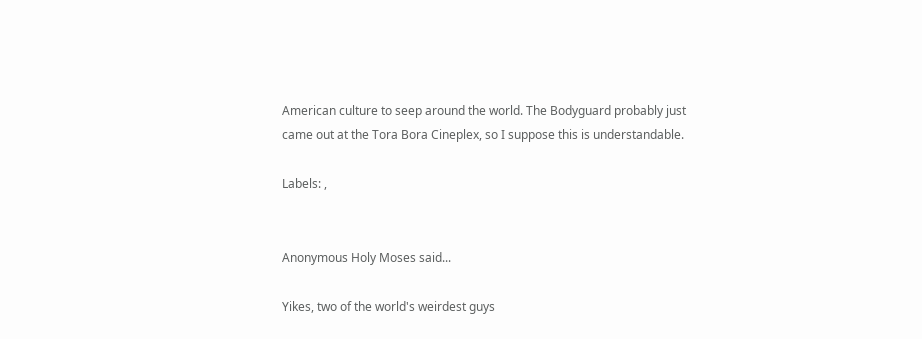American culture to seep around the world. The Bodyguard probably just came out at the Tora Bora Cineplex, so I suppose this is understandable.

Labels: ,


Anonymous Holy Moses said...

Yikes, two of the world's weirdest guys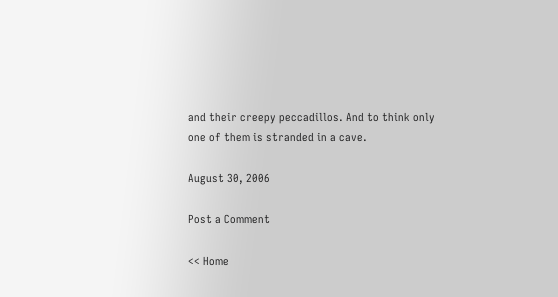and their creepy peccadillos. And to think only one of them is stranded in a cave.

August 30, 2006

Post a Comment

<< Home